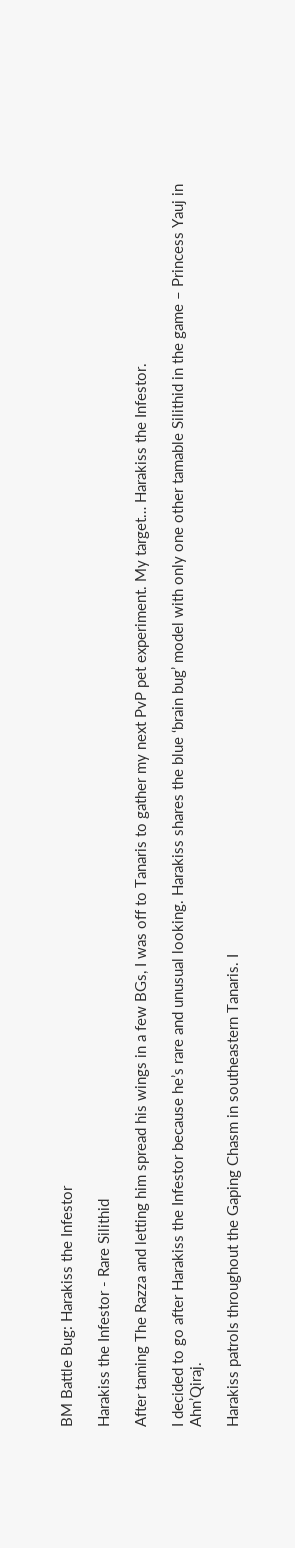BM Battle Bug: Harakiss the Infestor

Harakiss the Infestor - Rare Silithid

After taming The Razza and letting him spread his wings in a few BGs, I was off to Tanaris to gather my next PvP pet experiment. My target… Harakiss the Infestor.

I decided to go after Harakiss the Infestor because he’s rare and unusual looking. Harakiss shares the blue ‘brain bug’ model with only one other tamable Silithid in the game – Princess Yauj in Ahn’Qiraj.

Harakiss patrols throughout the Gaping Chasm in southeastern Tanaris. I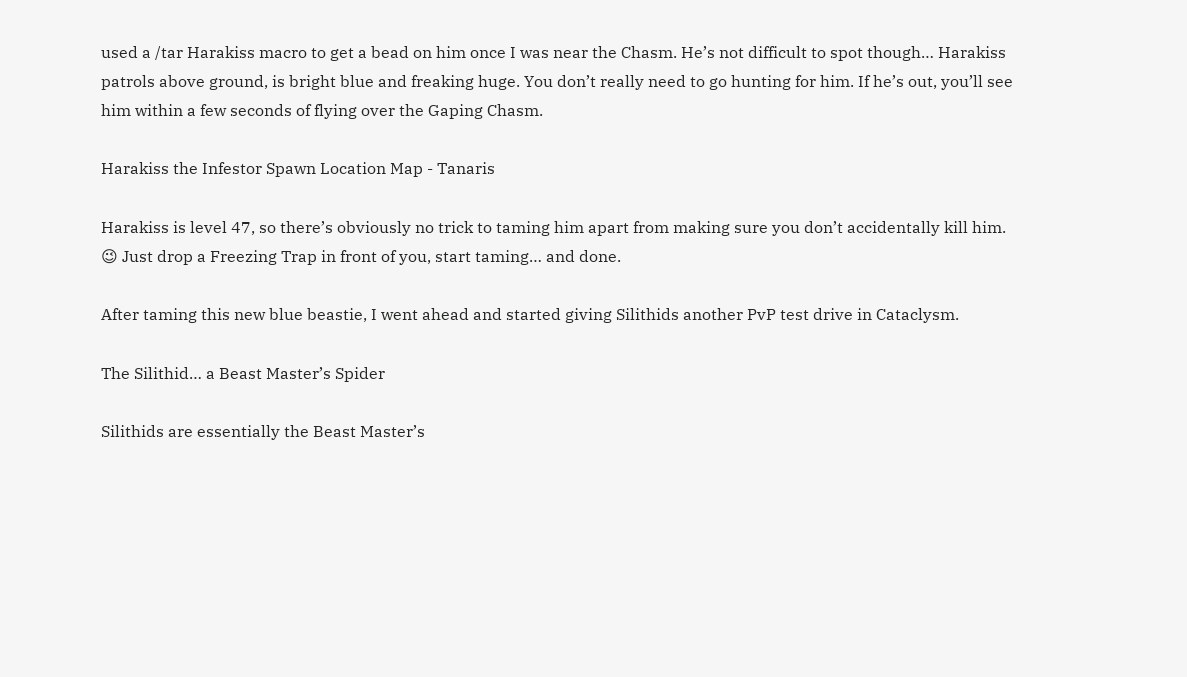used a /tar Harakiss macro to get a bead on him once I was near the Chasm. He’s not difficult to spot though… Harakiss patrols above ground, is bright blue and freaking huge. You don’t really need to go hunting for him. If he’s out, you’ll see him within a few seconds of flying over the Gaping Chasm.

Harakiss the Infestor Spawn Location Map - Tanaris

Harakiss is level 47, so there’s obviously no trick to taming him apart from making sure you don’t accidentally kill him. 😉 Just drop a Freezing Trap in front of you, start taming… and done.

After taming this new blue beastie, I went ahead and started giving Silithids another PvP test drive in Cataclysm.

The Silithid… a Beast Master’s Spider

Silithids are essentially the Beast Master’s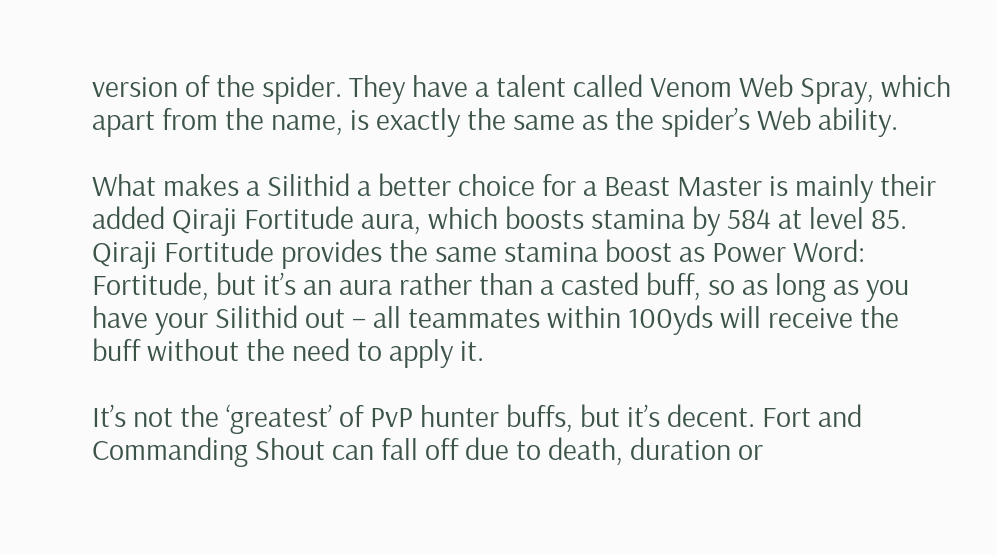version of the spider. They have a talent called Venom Web Spray, which apart from the name, is exactly the same as the spider’s Web ability.

What makes a Silithid a better choice for a Beast Master is mainly their added Qiraji Fortitude aura, which boosts stamina by 584 at level 85. Qiraji Fortitude provides the same stamina boost as Power Word: Fortitude, but it’s an aura rather than a casted buff, so as long as you have your Silithid out – all teammates within 100yds will receive the buff without the need to apply it.

It’s not the ‘greatest’ of PvP hunter buffs, but it’s decent. Fort and Commanding Shout can fall off due to death, duration or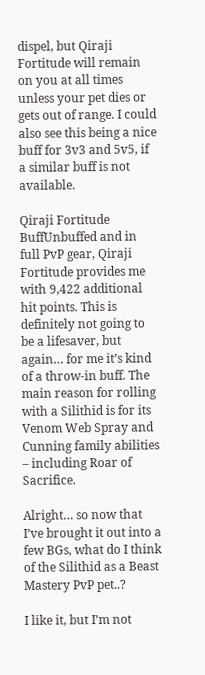dispel, but Qiraji Fortitude will remain on you at all times unless your pet dies or gets out of range. I could also see this being a nice buff for 3v3 and 5v5, if a similar buff is not available.

Qiraji Fortitude BuffUnbuffed and in full PvP gear, Qiraji Fortitude provides me with 9,422 additional hit points. This is definitely not going to be a lifesaver, but again… for me it’s kind of a throw-in buff. The main reason for rolling with a Silithid is for its Venom Web Spray and Cunning family abilities – including Roar of Sacrifice.

Alright… so now that I’ve brought it out into a few BGs, what do I think of the Silithid as a Beast Mastery PvP pet..?

I like it, but I’m not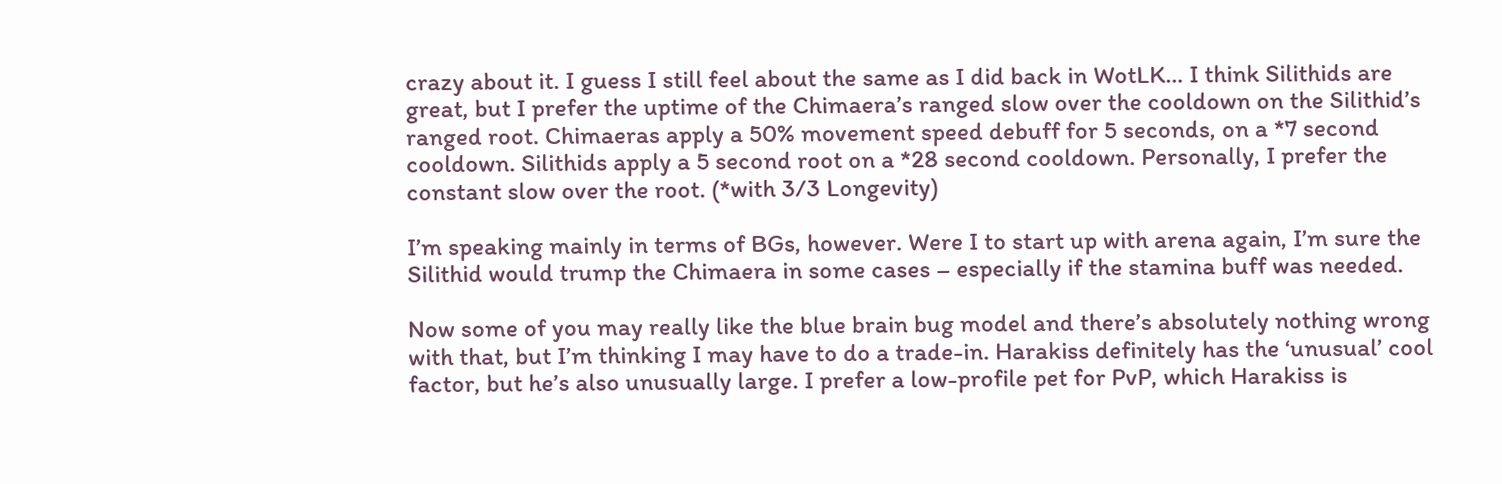crazy about it. I guess I still feel about the same as I did back in WotLK… I think Silithids are great, but I prefer the uptime of the Chimaera’s ranged slow over the cooldown on the Silithid’s ranged root. Chimaeras apply a 50% movement speed debuff for 5 seconds, on a *7 second cooldown. Silithids apply a 5 second root on a *28 second cooldown. Personally, I prefer the constant slow over the root. (*with 3/3 Longevity)

I’m speaking mainly in terms of BGs, however. Were I to start up with arena again, I’m sure the Silithid would trump the Chimaera in some cases – especially if the stamina buff was needed.

Now some of you may really like the blue brain bug model and there’s absolutely nothing wrong with that, but I’m thinking I may have to do a trade-in. Harakiss definitely has the ‘unusual’ cool factor, but he’s also unusually large. I prefer a low-profile pet for PvP, which Harakiss is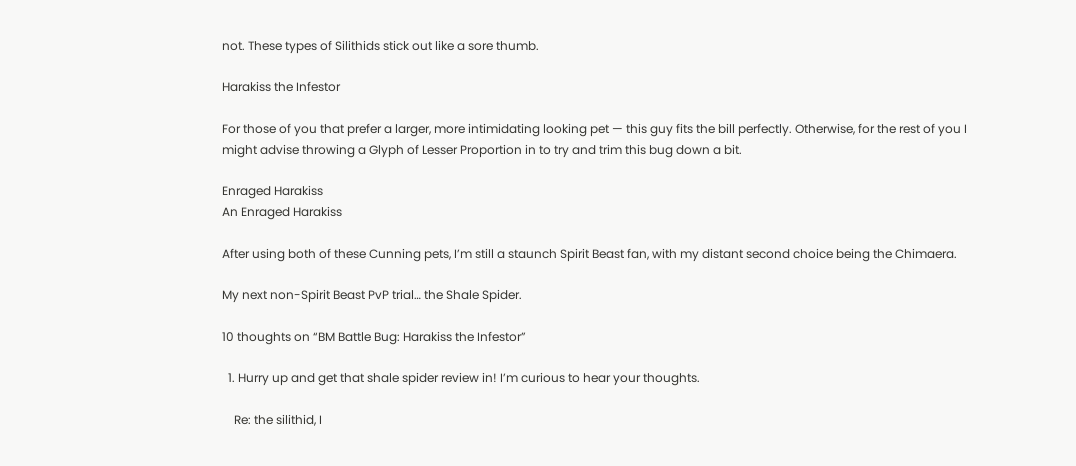not. These types of Silithids stick out like a sore thumb.

Harakiss the Infestor

For those of you that prefer a larger, more intimidating looking pet — this guy fits the bill perfectly. Otherwise, for the rest of you I might advise throwing a Glyph of Lesser Proportion in to try and trim this bug down a bit.

Enraged Harakiss
An Enraged Harakiss

After using both of these Cunning pets, I’m still a staunch Spirit Beast fan, with my distant second choice being the Chimaera.

My next non-Spirit Beast PvP trial… the Shale Spider.

10 thoughts on “BM Battle Bug: Harakiss the Infestor”

  1. Hurry up and get that shale spider review in! I’m curious to hear your thoughts.

    Re: the silithid, I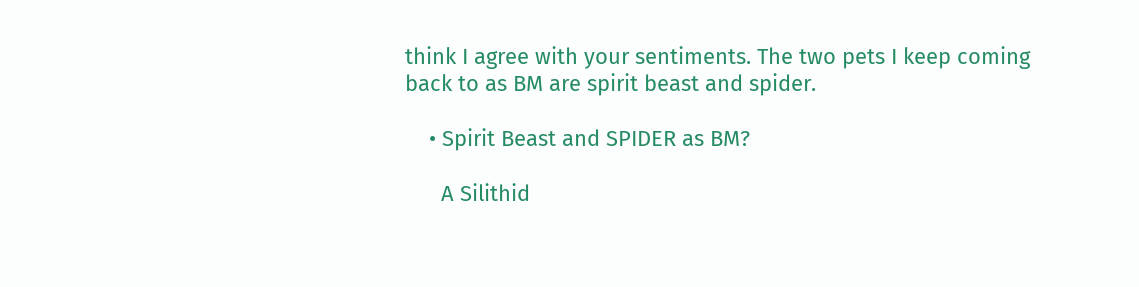think I agree with your sentiments. The two pets I keep coming back to as BM are spirit beast and spider.

    • Spirit Beast and SPIDER as BM?

      A Silithid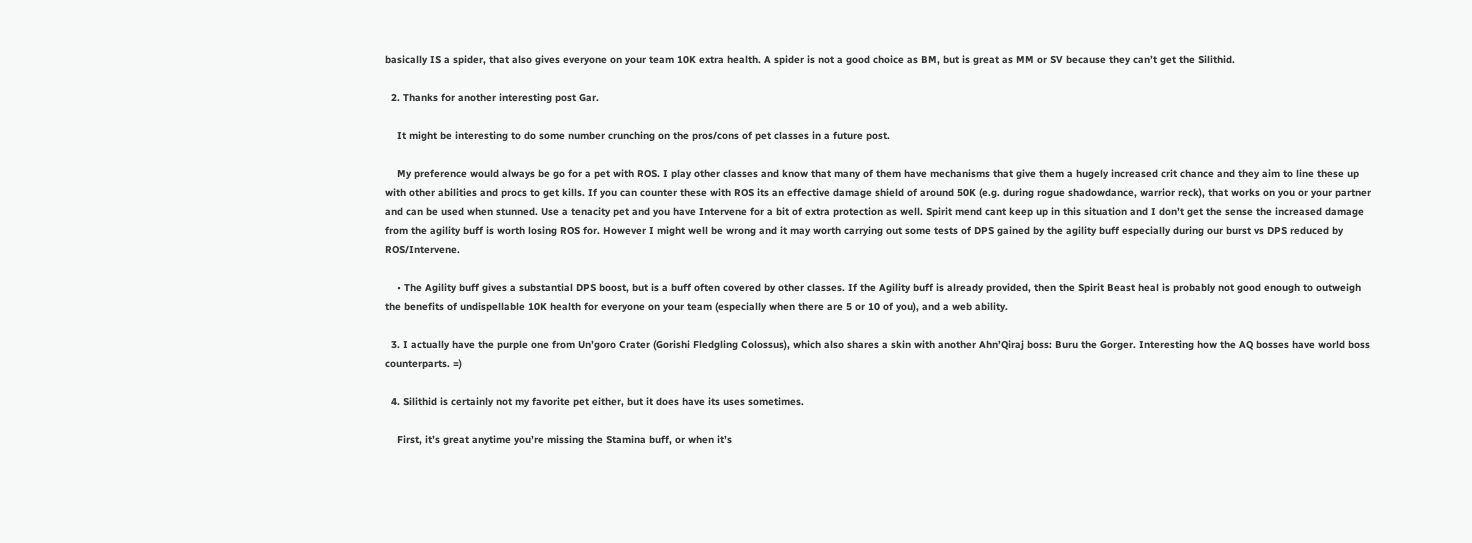basically IS a spider, that also gives everyone on your team 10K extra health. A spider is not a good choice as BM, but is great as MM or SV because they can’t get the Silithid.

  2. Thanks for another interesting post Gar.

    It might be interesting to do some number crunching on the pros/cons of pet classes in a future post.

    My preference would always be go for a pet with ROS. I play other classes and know that many of them have mechanisms that give them a hugely increased crit chance and they aim to line these up with other abilities and procs to get kills. If you can counter these with ROS its an effective damage shield of around 50K (e.g. during rogue shadowdance, warrior reck), that works on you or your partner and can be used when stunned. Use a tenacity pet and you have Intervene for a bit of extra protection as well. Spirit mend cant keep up in this situation and I don’t get the sense the increased damage from the agility buff is worth losing ROS for. However I might well be wrong and it may worth carrying out some tests of DPS gained by the agility buff especially during our burst vs DPS reduced by ROS/Intervene.

    • The Agility buff gives a substantial DPS boost, but is a buff often covered by other classes. If the Agility buff is already provided, then the Spirit Beast heal is probably not good enough to outweigh the benefits of undispellable 10K health for everyone on your team (especially when there are 5 or 10 of you), and a web ability.

  3. I actually have the purple one from Un’goro Crater (Gorishi Fledgling Colossus), which also shares a skin with another Ahn’Qiraj boss: Buru the Gorger. Interesting how the AQ bosses have world boss counterparts. =)

  4. Silithid is certainly not my favorite pet either, but it does have its uses sometimes.

    First, it’s great anytime you’re missing the Stamina buff, or when it’s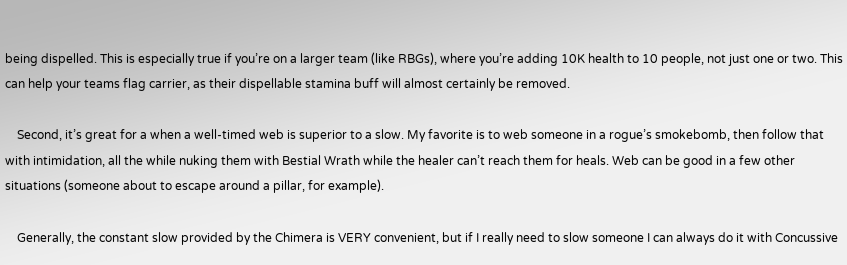being dispelled. This is especially true if you’re on a larger team (like RBGs), where you’re adding 10K health to 10 people, not just one or two. This can help your teams flag carrier, as their dispellable stamina buff will almost certainly be removed.

    Second, it’s great for a when a well-timed web is superior to a slow. My favorite is to web someone in a rogue’s smokebomb, then follow that with intimidation, all the while nuking them with Bestial Wrath while the healer can’t reach them for heals. Web can be good in a few other situations (someone about to escape around a pillar, for example).

    Generally, the constant slow provided by the Chimera is VERY convenient, but if I really need to slow someone I can always do it with Concussive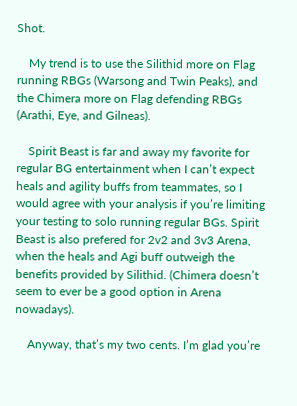Shot.

    My trend is to use the Silithid more on Flag running RBGs (Warsong and Twin Peaks), and the Chimera more on Flag defending RBGs (Arathi, Eye, and Gilneas).

    Spirit Beast is far and away my favorite for regular BG entertainment when I can’t expect heals and agility buffs from teammates, so I would agree with your analysis if you’re limiting your testing to solo running regular BGs. Spirit Beast is also prefered for 2v2 and 3v3 Arena, when the heals and Agi buff outweigh the benefits provided by Silithid. (Chimera doesn’t seem to ever be a good option in Arena nowadays).

    Anyway, that’s my two cents. I’m glad you’re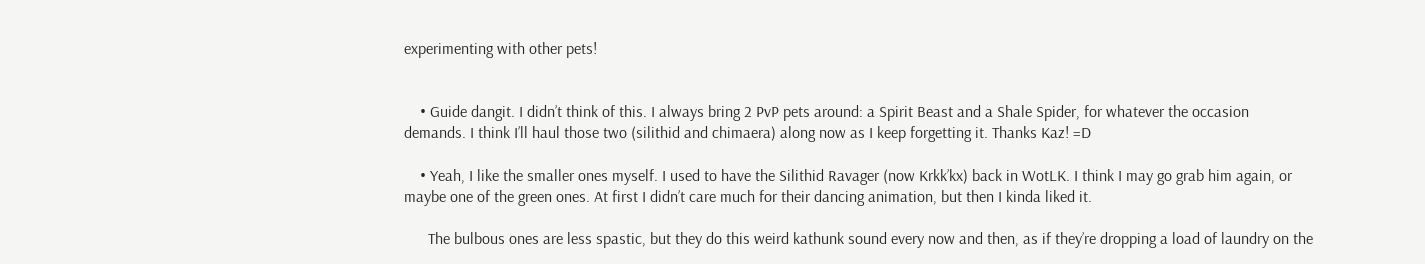experimenting with other pets!


    • Guide dangit. I didn’t think of this. I always bring 2 PvP pets around: a Spirit Beast and a Shale Spider, for whatever the occasion demands. I think I’ll haul those two (silithid and chimaera) along now as I keep forgetting it. Thanks Kaz! =D

    • Yeah, I like the smaller ones myself. I used to have the Silithid Ravager (now Krkk’kx) back in WotLK. I think I may go grab him again, or maybe one of the green ones. At first I didn’t care much for their dancing animation, but then I kinda liked it.

      The bulbous ones are less spastic, but they do this weird kathunk sound every now and then, as if they’re dropping a load of laundry on the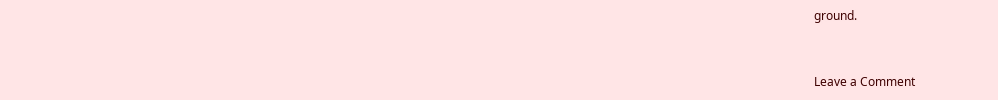ground.


Leave a Comment